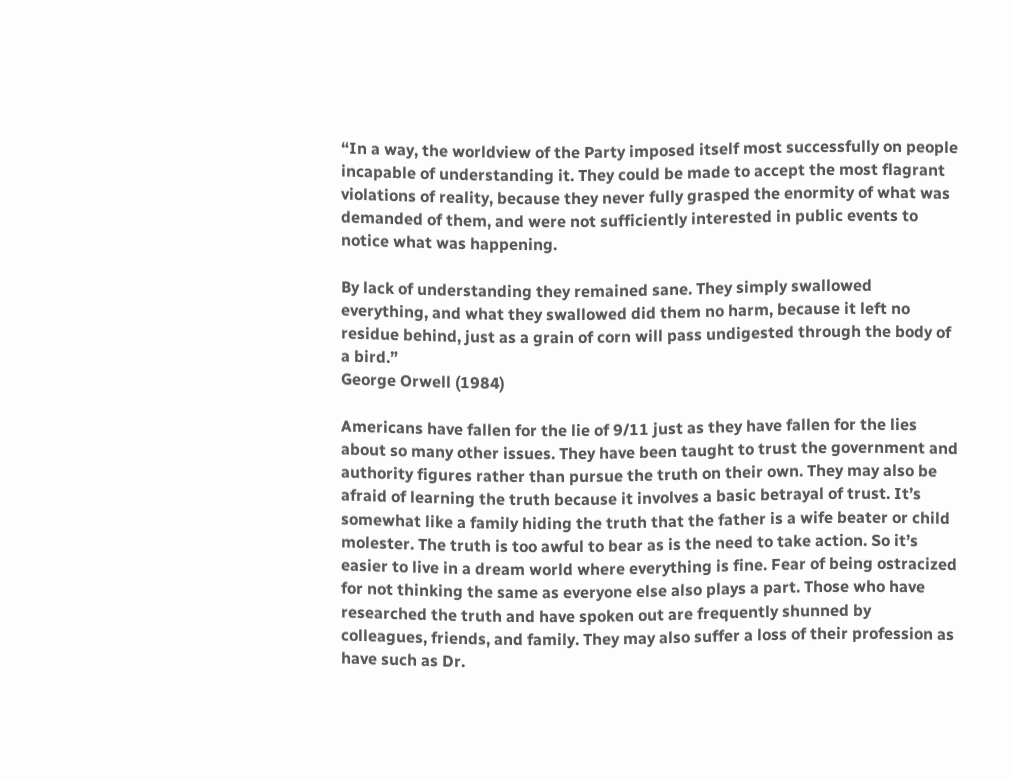“In a way, the worldview of the Party imposed itself most successfully on people incapable of understanding it. They could be made to accept the most flagrant violations of reality, because they never fully grasped the enormity of what was demanded of them, and were not sufficiently interested in public events to notice what was happening.

By lack of understanding they remained sane. They simply swallowed everything, and what they swallowed did them no harm, because it left no residue behind, just as a grain of corn will pass undigested through the body of a bird.”
George Orwell (1984)

Americans have fallen for the lie of 9/11 just as they have fallen for the lies about so many other issues. They have been taught to trust the government and authority figures rather than pursue the truth on their own. They may also be afraid of learning the truth because it involves a basic betrayal of trust. It’s somewhat like a family hiding the truth that the father is a wife beater or child molester. The truth is too awful to bear as is the need to take action. So it’s easier to live in a dream world where everything is fine. Fear of being ostracized for not thinking the same as everyone else also plays a part. Those who have researched the truth and have spoken out are frequently shunned by colleagues, friends, and family. They may also suffer a loss of their profession as have such as Dr.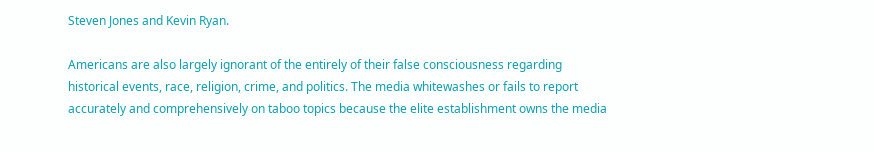Steven Jones and Kevin Ryan.

Americans are also largely ignorant of the entirely of their false consciousness regarding historical events, race, religion, crime, and politics. The media whitewashes or fails to report accurately and comprehensively on taboo topics because the elite establishment owns the media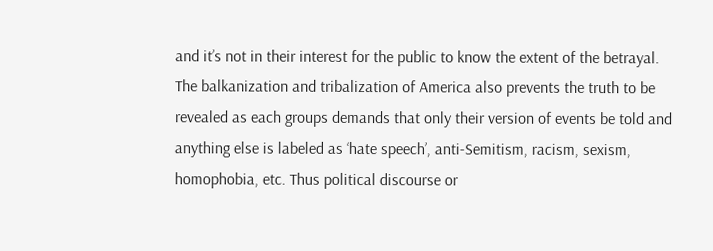and it’s not in their interest for the public to know the extent of the betrayal. The balkanization and tribalization of America also prevents the truth to be revealed as each groups demands that only their version of events be told and anything else is labeled as ‘hate speech’, anti-Semitism, racism, sexism, homophobia, etc. Thus political discourse or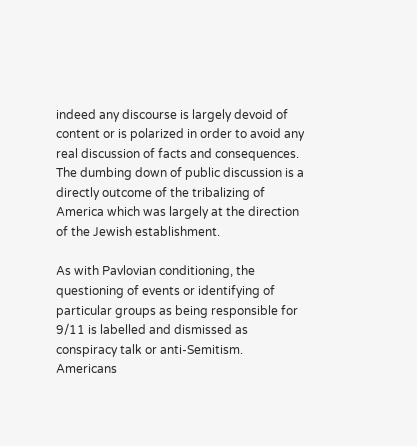indeed any discourse is largely devoid of content or is polarized in order to avoid any real discussion of facts and consequences. The dumbing down of public discussion is a directly outcome of the tribalizing of America which was largely at the direction of the Jewish establishment.

As with Pavlovian conditioning, the questioning of events or identifying of particular groups as being responsible for 9/11 is labelled and dismissed as conspiracy talk or anti-Semitism. Americans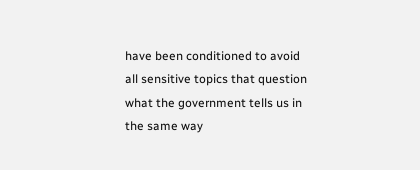have been conditioned to avoid all sensitive topics that question what the government tells us in the same way